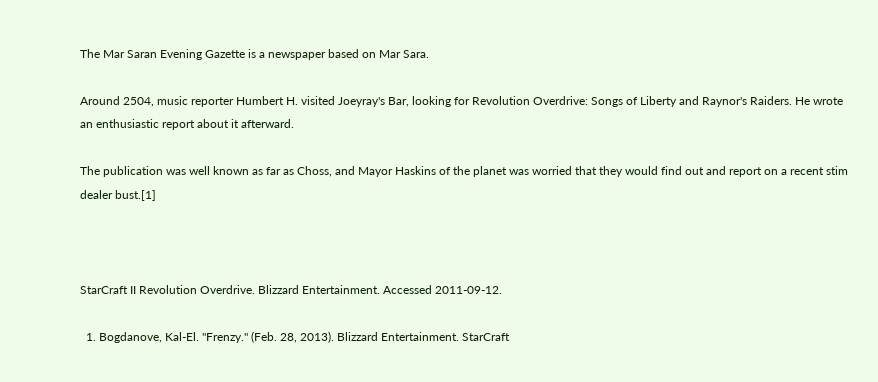The Mar Saran Evening Gazette is a newspaper based on Mar Sara.

Around 2504, music reporter Humbert H. visited Joeyray's Bar, looking for Revolution Overdrive: Songs of Liberty and Raynor's Raiders. He wrote an enthusiastic report about it afterward.

The publication was well known as far as Choss, and Mayor Haskins of the planet was worried that they would find out and report on a recent stim dealer bust.[1]



StarCraft II Revolution Overdrive. Blizzard Entertainment. Accessed 2011-09-12.

  1. Bogdanove, Kal-El. "Frenzy." (Feb. 28, 2013). Blizzard Entertainment. StarCraft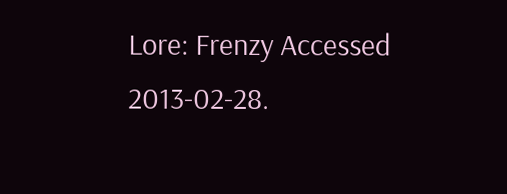Lore: Frenzy Accessed 2013-02-28.